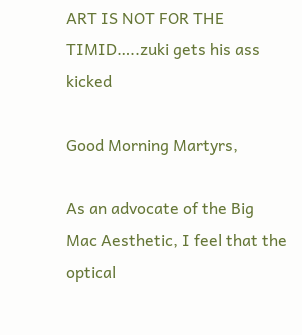ART IS NOT FOR THE TIMID…..zuki gets his ass kicked

Good Morning Martyrs,

As an advocate of the Big Mac Aesthetic, I feel that the optical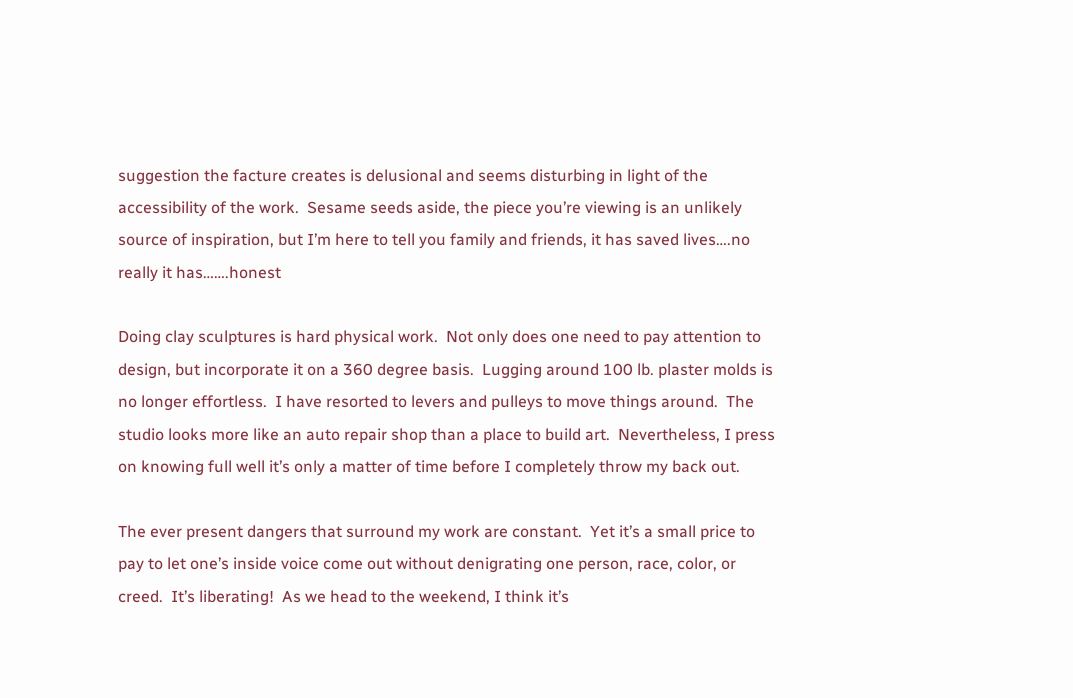suggestion the facture creates is delusional and seems disturbing in light of the accessibility of the work.  Sesame seeds aside, the piece you’re viewing is an unlikely source of inspiration, but I’m here to tell you family and friends, it has saved lives….no really it has…….honest

Doing clay sculptures is hard physical work.  Not only does one need to pay attention to design, but incorporate it on a 360 degree basis.  Lugging around 100 lb. plaster molds is no longer effortless.  I have resorted to levers and pulleys to move things around.  The studio looks more like an auto repair shop than a place to build art.  Nevertheless, I press on knowing full well it’s only a matter of time before I completely throw my back out.

The ever present dangers that surround my work are constant.  Yet it’s a small price to pay to let one’s inside voice come out without denigrating one person, race, color, or creed.  It’s liberating!  As we head to the weekend, I think it’s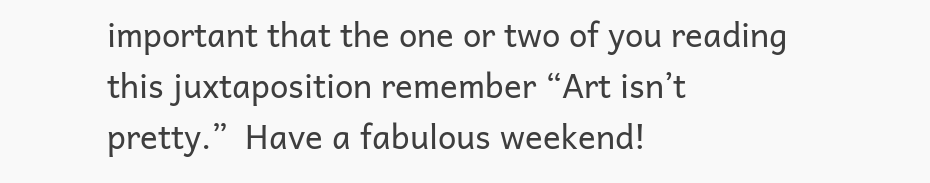important that the one or two of you reading this juxtaposition remember “Art isn’t pretty.”  Have a fabulous weekend!